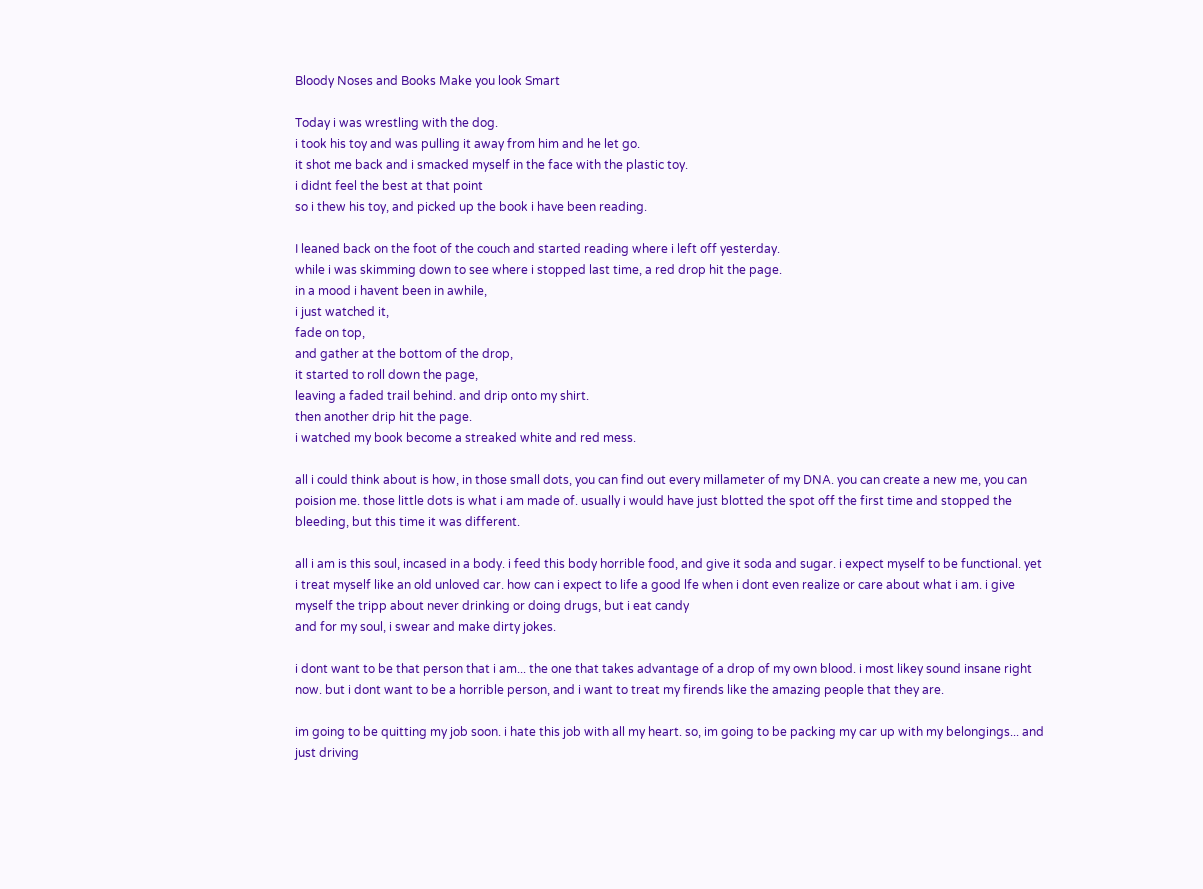Bloody Noses and Books Make you look Smart

Today i was wrestling with the dog.
i took his toy and was pulling it away from him and he let go.
it shot me back and i smacked myself in the face with the plastic toy.
i didnt feel the best at that point
so i thew his toy, and picked up the book i have been reading.

I leaned back on the foot of the couch and started reading where i left off yesterday.
while i was skimming down to see where i stopped last time, a red drop hit the page.
in a mood i havent been in awhile,
i just watched it,
fade on top,
and gather at the bottom of the drop,
it started to roll down the page,
leaving a faded trail behind. and drip onto my shirt.
then another drip hit the page.
i watched my book become a streaked white and red mess.

all i could think about is how, in those small dots, you can find out every millameter of my DNA. you can create a new me, you can poision me. those little dots is what i am made of. usually i would have just blotted the spot off the first time and stopped the bleeding, but this time it was different.

all i am is this soul, incased in a body. i feed this body horrible food, and give it soda and sugar. i expect myself to be functional. yet i treat myself like an old unloved car. how can i expect to life a good lfe when i dont even realize or care about what i am. i give myself the tripp about never drinking or doing drugs, but i eat candy
and for my soul, i swear and make dirty jokes.

i dont want to be that person that i am... the one that takes advantage of a drop of my own blood. i most likey sound insane right now. but i dont want to be a horrible person, and i want to treat my firends like the amazing people that they are.

im going to be quitting my job soon. i hate this job with all my heart. so, im going to be packing my car up with my belongings... and just driving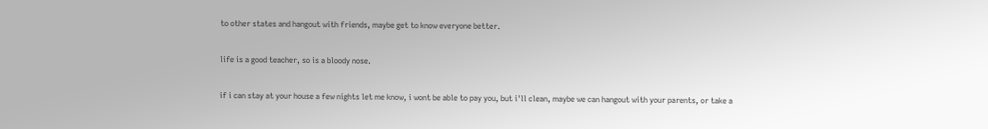to other states and hangout with friends, maybe get to know everyone better.

life is a good teacher, so is a bloody nose.

if i can stay at your house a few nights let me know, i wont be able to pay you, but i'll clean, maybe we can hangout with your parents, or take a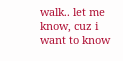walk.. let me know, cuz i want to know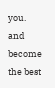you.
and become the best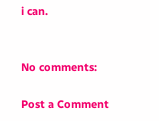i can.


No comments:

Post a Comment